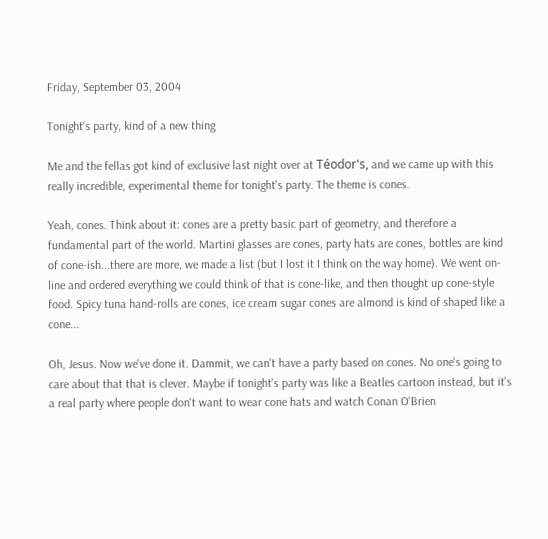Friday, September 03, 2004

Tonight's party, kind of a new thing

Me and the fellas got kind of exclusive last night over at Téodor's, and we came up with this really incredible, experimental theme for tonight's party. The theme is cones.

Yeah, cones. Think about it: cones are a pretty basic part of geometry, and therefore a fundamental part of the world. Martini glasses are cones, party hats are cones, bottles are kind of cone-ish...there are more, we made a list (but I lost it I think on the way home). We went on-line and ordered everything we could think of that is cone-like, and then thought up cone-style food. Spicy tuna hand-rolls are cones, ice cream sugar cones are almond is kind of shaped like a cone...

Oh, Jesus. Now we've done it. Dammit, we can't have a party based on cones. No one's going to care about that that is clever. Maybe if tonight's party was like a Beatles cartoon instead, but it's a real party where people don't want to wear cone hats and watch Conan O'Brien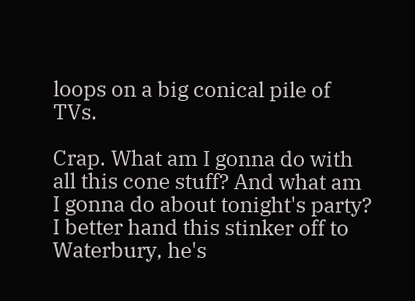loops on a big conical pile of TVs.

Crap. What am I gonna do with all this cone stuff? And what am I gonna do about tonight's party? I better hand this stinker off to Waterbury, he's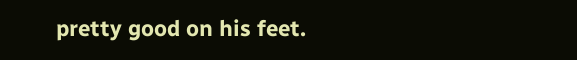pretty good on his feet.